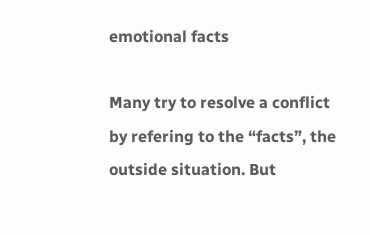emotional facts

Many try to resolve a conflict by refering to the “facts”, the outside situation. But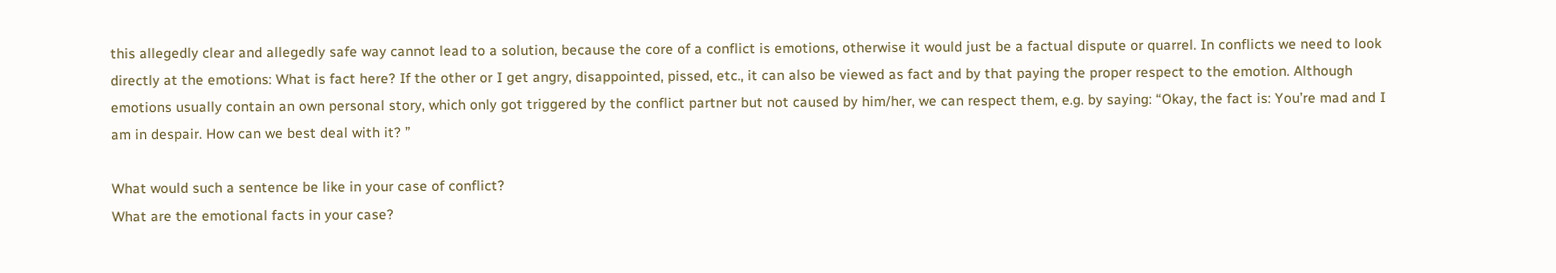this allegedly clear and allegedly safe way cannot lead to a solution, because the core of a conflict is emotions, otherwise it would just be a factual dispute or quarrel. In conflicts we need to look directly at the emotions: What is fact here? If the other or I get angry, disappointed, pissed, etc., it can also be viewed as fact and by that paying the proper respect to the emotion. Although emotions usually contain an own personal story, which only got triggered by the conflict partner but not caused by him/her, we can respect them, e.g. by saying: “Okay, the fact is: You’re mad and I am in despair. How can we best deal with it? ”

What would such a sentence be like in your case of conflict?
What are the emotional facts in your case?